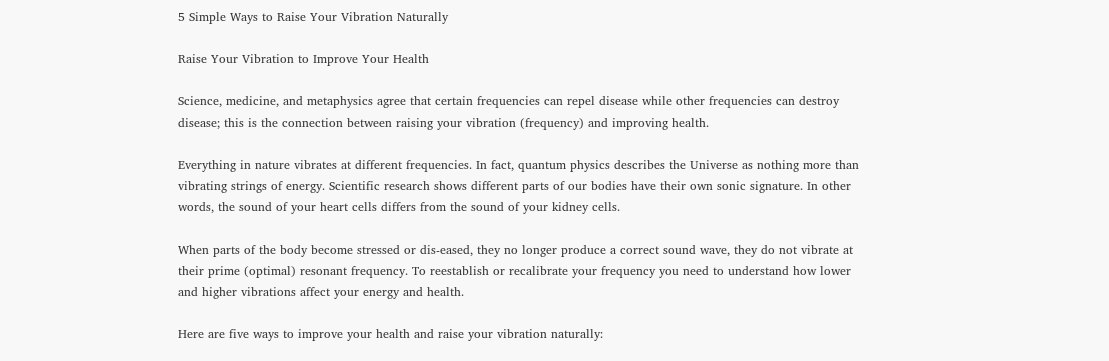5 Simple Ways to Raise Your Vibration Naturally

Raise Your Vibration to Improve Your Health

Science, medicine, and metaphysics agree that certain frequencies can repel disease while other frequencies can destroy disease; this is the connection between raising your vibration (frequency) and improving health.

Everything in nature vibrates at different frequencies. In fact, quantum physics describes the Universe as nothing more than vibrating strings of energy. Scientific research shows different parts of our bodies have their own sonic signature. In other words, the sound of your heart cells differs from the sound of your kidney cells.

When parts of the body become stressed or dis-eased, they no longer produce a correct sound wave, they do not vibrate at their prime (optimal) resonant frequency. To reestablish or recalibrate your frequency you need to understand how lower and higher vibrations affect your energy and health.

Here are five ways to improve your health and raise your vibration naturally: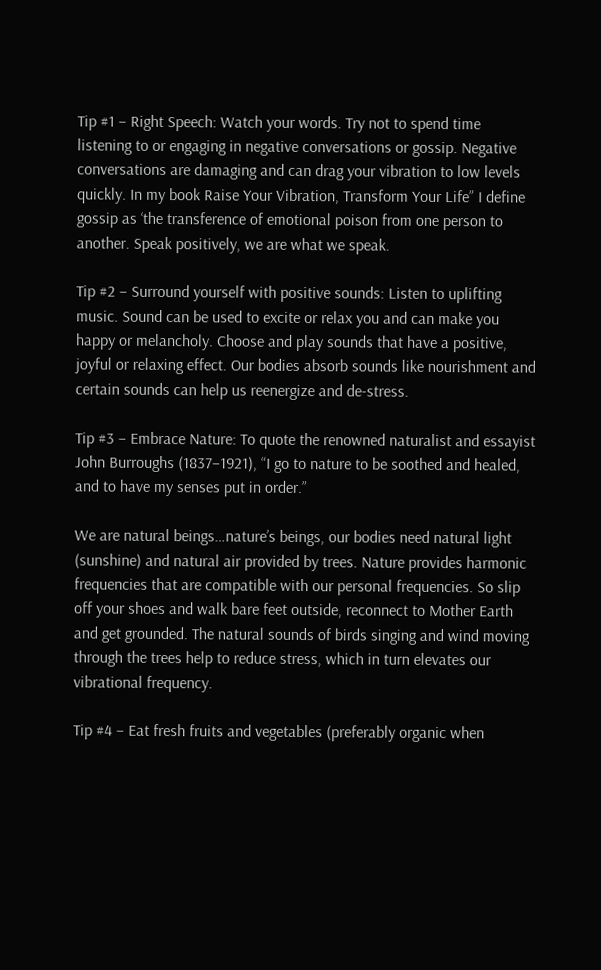Tip #1 – Right Speech: Watch your words. Try not to spend time listening to or engaging in negative conversations or gossip. Negative conversations are damaging and can drag your vibration to low levels quickly. In my book Raise Your Vibration, Transform Your Life” I define gossip as ‘the transference of emotional poison from one person to another. Speak positively, we are what we speak.

Tip #2 – Surround yourself with positive sounds: Listen to uplifting music. Sound can be used to excite or relax you and can make you happy or melancholy. Choose and play sounds that have a positive, joyful or relaxing effect. Our bodies absorb sounds like nourishment and certain sounds can help us reenergize and de-stress.

Tip #3 – Embrace Nature: To quote the renowned naturalist and essayist John Burroughs (1837–1921), “I go to nature to be soothed and healed, and to have my senses put in order.”

We are natural beings…nature’s beings, our bodies need natural light (sunshine) and natural air provided by trees. Nature provides harmonic frequencies that are compatible with our personal frequencies. So slip off your shoes and walk bare feet outside, reconnect to Mother Earth and get grounded. The natural sounds of birds singing and wind moving through the trees help to reduce stress, which in turn elevates our vibrational frequency.

Tip #4 – Eat fresh fruits and vegetables (preferably organic when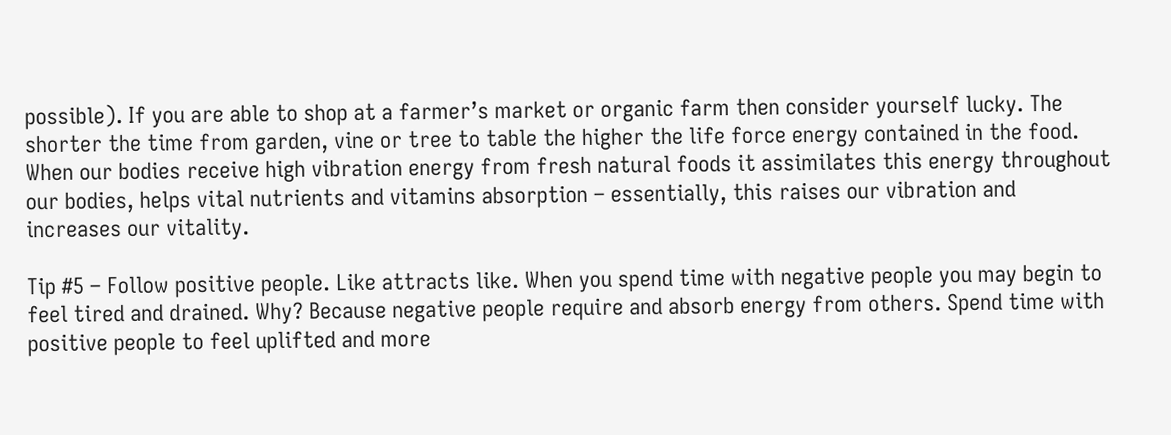possible). If you are able to shop at a farmer’s market or organic farm then consider yourself lucky. The shorter the time from garden, vine or tree to table the higher the life force energy contained in the food. When our bodies receive high vibration energy from fresh natural foods it assimilates this energy throughout our bodies, helps vital nutrients and vitamins absorption – essentially, this raises our vibration and increases our vitality.

Tip #5 – Follow positive people. Like attracts like. When you spend time with negative people you may begin to feel tired and drained. Why? Because negative people require and absorb energy from others. Spend time with positive people to feel uplifted and more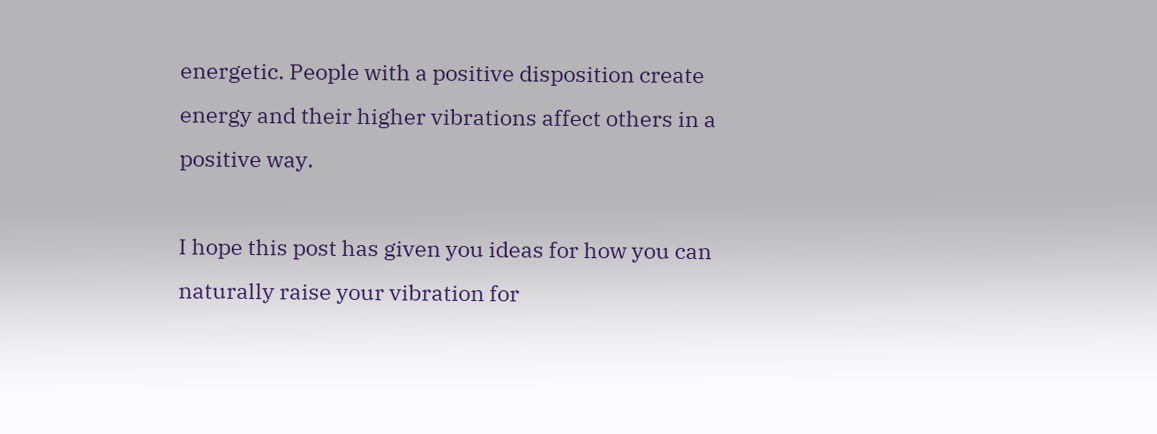energetic. People with a positive disposition create energy and their higher vibrations affect others in a positive way.

I hope this post has given you ideas for how you can naturally raise your vibration for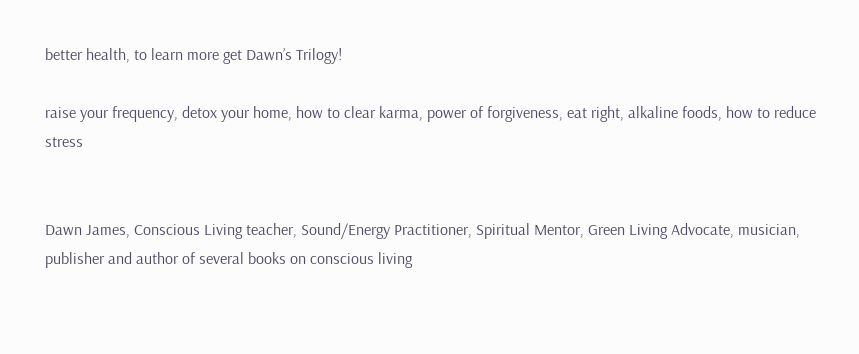better health, to learn more get Dawn’s Trilogy!

raise your frequency, detox your home, how to clear karma, power of forgiveness, eat right, alkaline foods, how to reduce stress


Dawn James, Conscious Living teacher, Sound/Energy Practitioner, Spiritual Mentor, Green Living Advocate, musician, publisher and author of several books on conscious living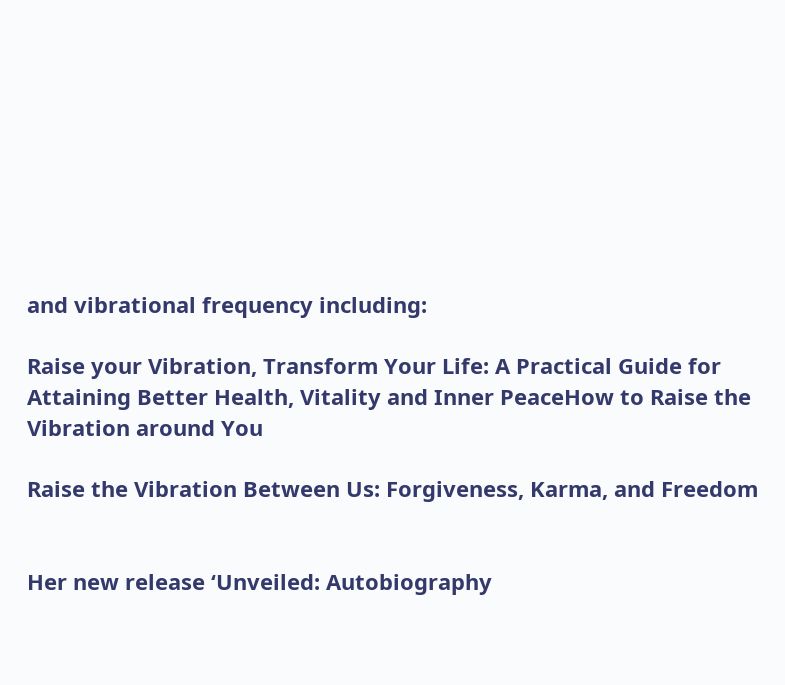and vibrational frequency including:

Raise your Vibration, Transform Your Life: A Practical Guide for Attaining Better Health, Vitality and Inner PeaceHow to Raise the Vibration around You

Raise the Vibration Between Us: Forgiveness, Karma, and Freedom


Her new release ‘Unveiled: Autobiography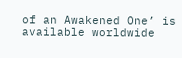of an Awakened One’ is available worldwide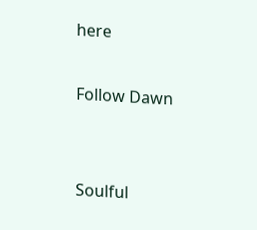here

Follow Dawn


Soulful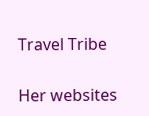Travel Tribe

Her websites